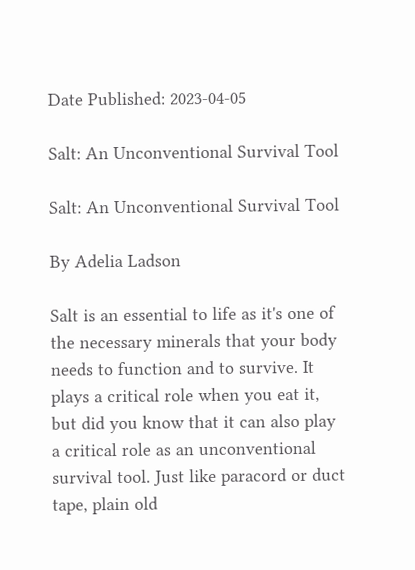Date Published: 2023-04-05

Salt: An Unconventional Survival Tool

Salt: An Unconventional Survival Tool

By Adelia Ladson

Salt is an essential to life as it's one of the necessary minerals that your body needs to function and to survive. It plays a critical role when you eat it, but did you know that it can also play a critical role as an unconventional survival tool. Just like paracord or duct tape, plain old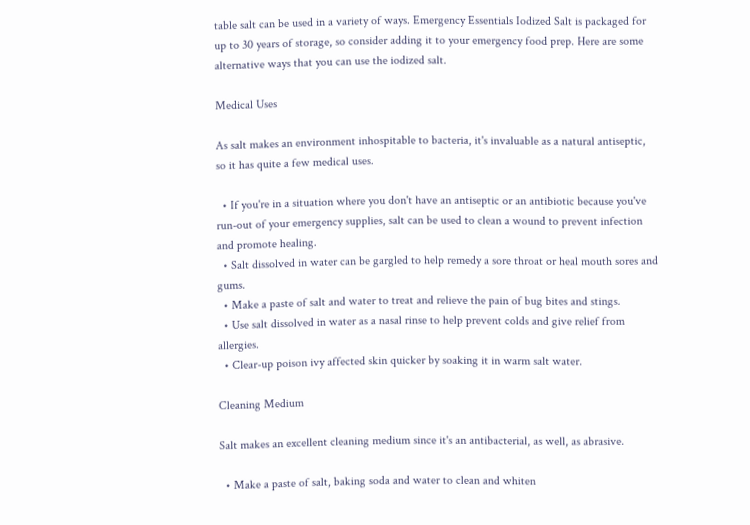table salt can be used in a variety of ways. Emergency Essentials Iodized Salt is packaged for up to 30 years of storage, so consider adding it to your emergency food prep. Here are some alternative ways that you can use the iodized salt.

Medical Uses

As salt makes an environment inhospitable to bacteria, it's invaluable as a natural antiseptic, so it has quite a few medical uses.

  • If you're in a situation where you don't have an antiseptic or an antibiotic because you've run-out of your emergency supplies, salt can be used to clean a wound to prevent infection and promote healing.
  • Salt dissolved in water can be gargled to help remedy a sore throat or heal mouth sores and gums.
  • Make a paste of salt and water to treat and relieve the pain of bug bites and stings.
  • Use salt dissolved in water as a nasal rinse to help prevent colds and give relief from allergies.
  • Clear-up poison ivy affected skin quicker by soaking it in warm salt water.

Cleaning Medium

Salt makes an excellent cleaning medium since it's an antibacterial, as well, as abrasive.

  • Make a paste of salt, baking soda and water to clean and whiten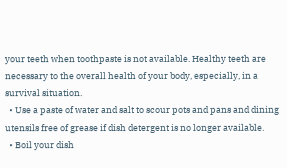your teeth when toothpaste is not available. Healthy teeth are necessary to the overall health of your body, especially, in a survival situation.
  • Use a paste of water and salt to scour pots and pans and dining utensils free of grease if dish detergent is no longer available.
  • Boil your dish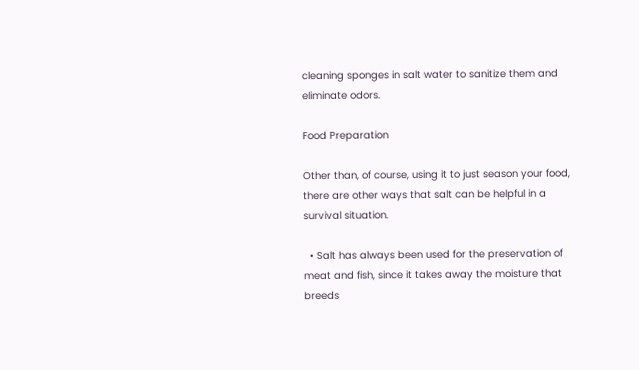cleaning sponges in salt water to sanitize them and eliminate odors.

Food Preparation

Other than, of course, using it to just season your food, there are other ways that salt can be helpful in a survival situation.

  • Salt has always been used for the preservation of meat and fish, since it takes away the moisture that breeds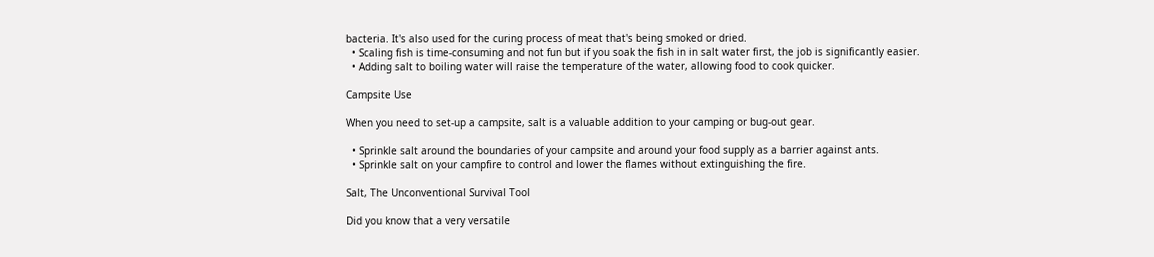bacteria. It's also used for the curing process of meat that's being smoked or dried.
  • Scaling fish is time-consuming and not fun but if you soak the fish in in salt water first, the job is significantly easier.
  • Adding salt to boiling water will raise the temperature of the water, allowing food to cook quicker.

Campsite Use

When you need to set-up a campsite, salt is a valuable addition to your camping or bug-out gear.

  • Sprinkle salt around the boundaries of your campsite and around your food supply as a barrier against ants.
  • Sprinkle salt on your campfire to control and lower the flames without extinguishing the fire.

Salt, The Unconventional Survival Tool

Did you know that a very versatile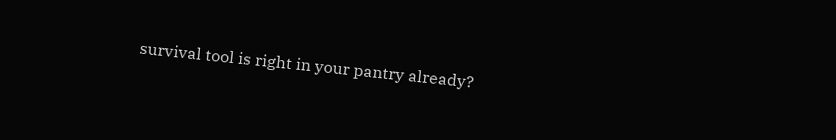survival tool is right in your pantry already?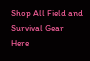Shop All Field and Survival Gear Here